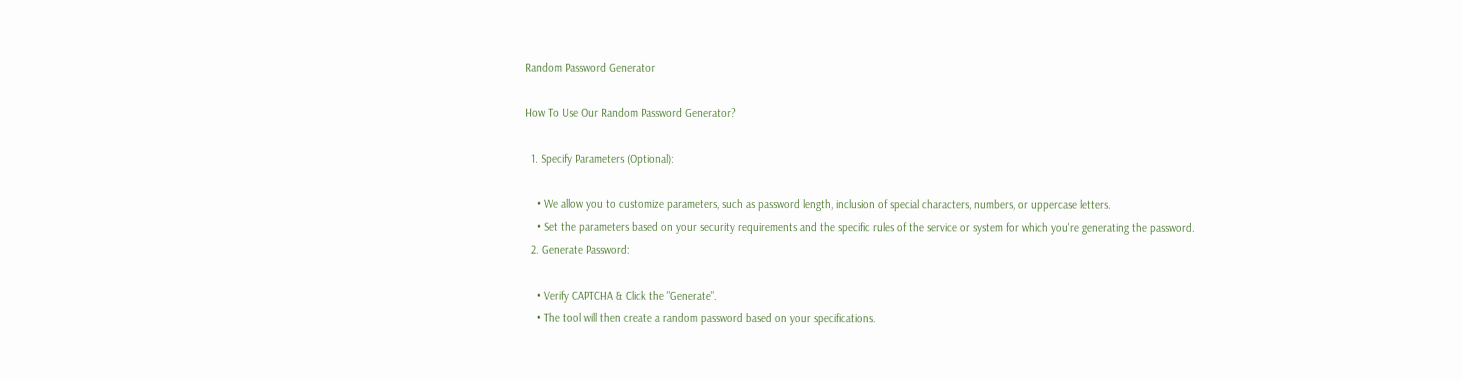Random Password Generator

How To Use Our Random Password Generator?

  1. Specify Parameters (Optional):

    • We allow you to customize parameters, such as password length, inclusion of special characters, numbers, or uppercase letters.
    • Set the parameters based on your security requirements and the specific rules of the service or system for which you're generating the password.
  2. Generate Password:

    • Verify CAPTCHA & Click the "Generate".
    • The tool will then create a random password based on your specifications.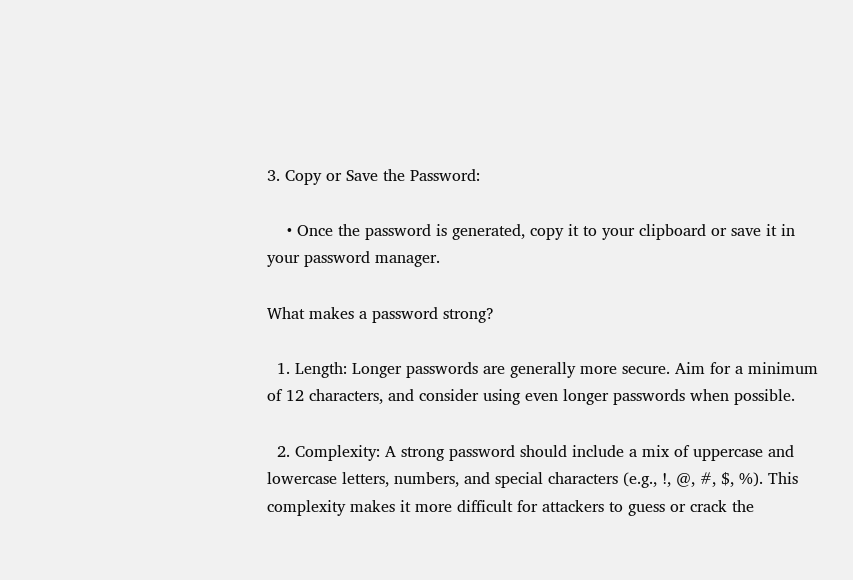3. Copy or Save the Password:

    • Once the password is generated, copy it to your clipboard or save it in your password manager.

What makes a password strong?

  1. Length: Longer passwords are generally more secure. Aim for a minimum of 12 characters, and consider using even longer passwords when possible.

  2. Complexity: A strong password should include a mix of uppercase and lowercase letters, numbers, and special characters (e.g., !, @, #, $, %). This complexity makes it more difficult for attackers to guess or crack the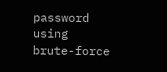password using brute-force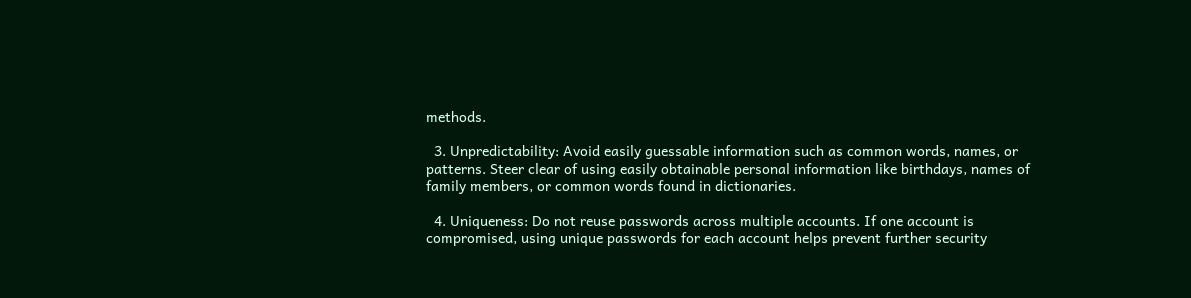methods.

  3. Unpredictability: Avoid easily guessable information such as common words, names, or patterns. Steer clear of using easily obtainable personal information like birthdays, names of family members, or common words found in dictionaries.

  4. Uniqueness: Do not reuse passwords across multiple accounts. If one account is compromised, using unique passwords for each account helps prevent further security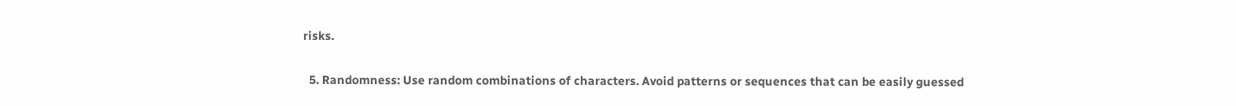risks.

  5. Randomness: Use random combinations of characters. Avoid patterns or sequences that can be easily guessed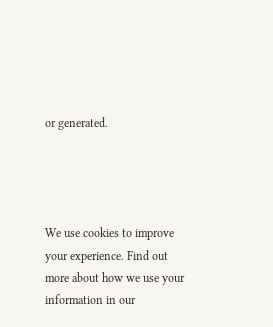or generated.




We use cookies to improve your experience. Find out more about how we use your information in our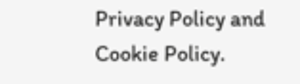Privacy Policy and Cookie Policy.